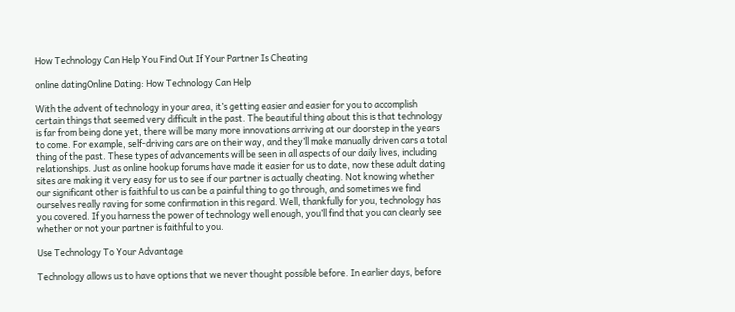How Technology Can Help You Find Out If Your Partner Is Cheating

online datingOnline Dating: How Technology Can Help

With the advent of technology in your area, it’s getting easier and easier for you to accomplish certain things that seemed very difficult in the past. The beautiful thing about this is that technology is far from being done yet, there will be many more innovations arriving at our doorstep in the years to come. For example, self-driving cars are on their way, and they’ll make manually driven cars a total thing of the past. These types of advancements will be seen in all aspects of our daily lives, including relationships. Just as online hookup forums have made it easier for us to date, now these adult dating sites are making it very easy for us to see if our partner is actually cheating. Not knowing whether our significant other is faithful to us can be a painful thing to go through, and sometimes we find ourselves really raving for some confirmation in this regard. Well, thankfully for you, technology has you covered. If you harness the power of technology well enough, you’ll find that you can clearly see whether or not your partner is faithful to you.

Use Technology To Your Advantage

Technology allows us to have options that we never thought possible before. In earlier days, before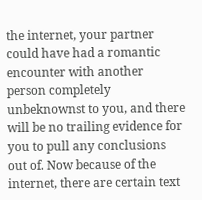the internet, your partner could have had a romantic encounter with another person completely unbeknownst to you, and there will be no trailing evidence for you to pull any conclusions out of. Now because of the internet, there are certain text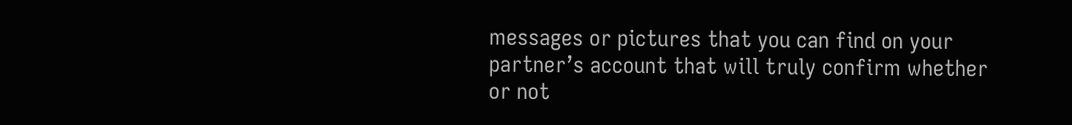messages or pictures that you can find on your partner’s account that will truly confirm whether or not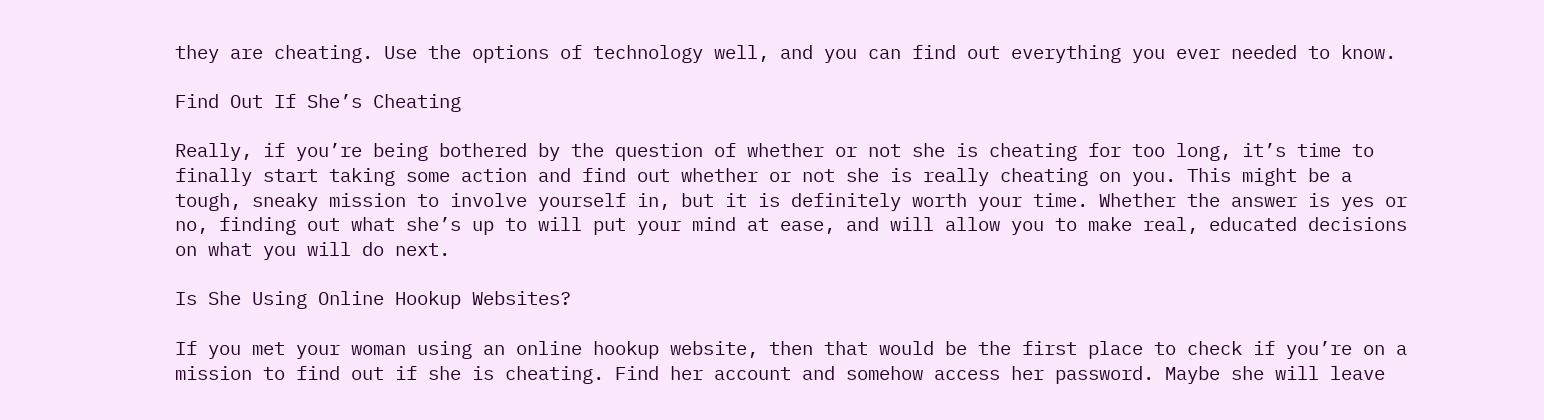they are cheating. Use the options of technology well, and you can find out everything you ever needed to know.

Find Out If She’s Cheating

Really, if you’re being bothered by the question of whether or not she is cheating for too long, it’s time to finally start taking some action and find out whether or not she is really cheating on you. This might be a tough, sneaky mission to involve yourself in, but it is definitely worth your time. Whether the answer is yes or no, finding out what she’s up to will put your mind at ease, and will allow you to make real, educated decisions on what you will do next.

Is She Using Online Hookup Websites?

If you met your woman using an online hookup website, then that would be the first place to check if you’re on a mission to find out if she is cheating. Find her account and somehow access her password. Maybe she will leave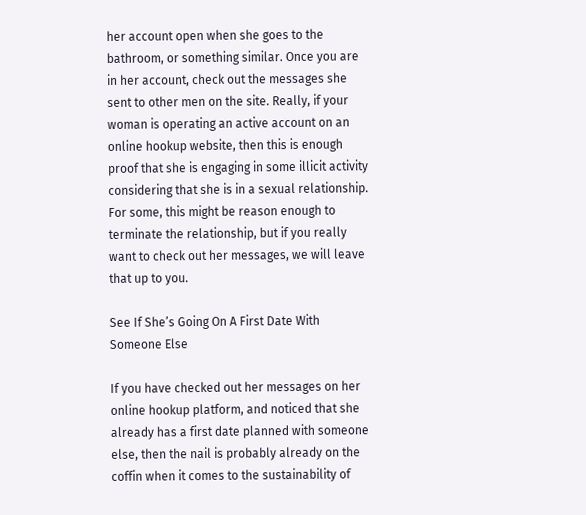her account open when she goes to the bathroom, or something similar. Once you are in her account, check out the messages she sent to other men on the site. Really, if your woman is operating an active account on an online hookup website, then this is enough proof that she is engaging in some illicit activity considering that she is in a sexual relationship. For some, this might be reason enough to terminate the relationship, but if you really want to check out her messages, we will leave that up to you.

See If She’s Going On A First Date With Someone Else

If you have checked out her messages on her online hookup platform, and noticed that she already has a first date planned with someone else, then the nail is probably already on the coffin when it comes to the sustainability of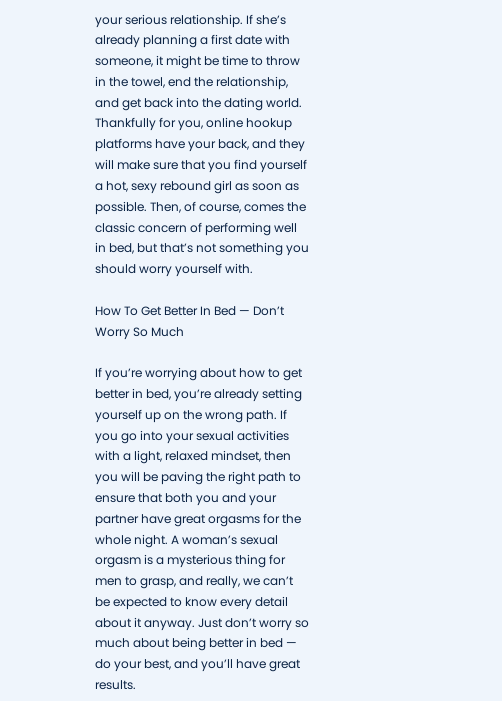your serious relationship. If she’s already planning a first date with someone, it might be time to throw in the towel, end the relationship, and get back into the dating world. Thankfully for you, online hookup platforms have your back, and they will make sure that you find yourself a hot, sexy rebound girl as soon as possible. Then, of course, comes the classic concern of performing well in bed, but that’s not something you should worry yourself with.

How To Get Better In Bed — Don’t Worry So Much

If you’re worrying about how to get better in bed, you’re already setting yourself up on the wrong path. If you go into your sexual activities with a light, relaxed mindset, then you will be paving the right path to ensure that both you and your partner have great orgasms for the whole night. A woman’s sexual orgasm is a mysterious thing for men to grasp, and really, we can’t be expected to know every detail about it anyway. Just don’t worry so much about being better in bed — do your best, and you’ll have great results.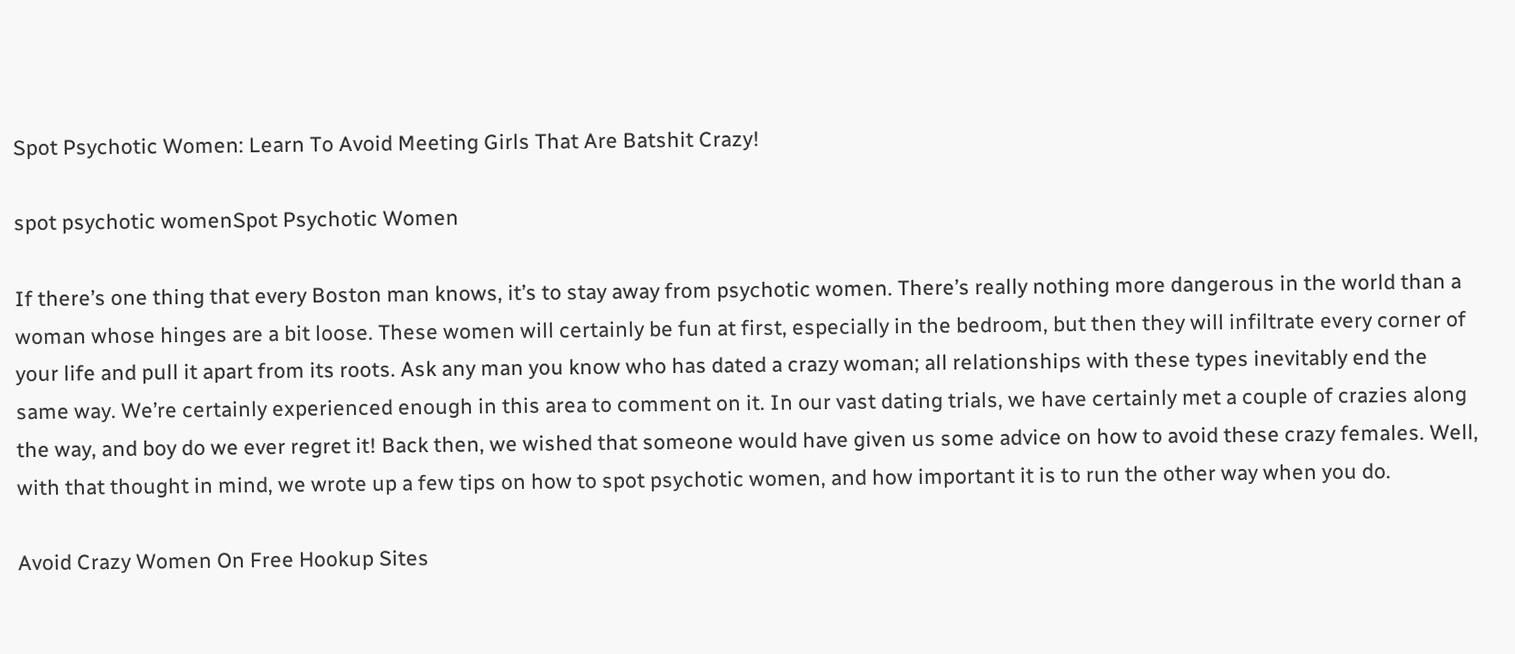Spot Psychotic Women: Learn To Avoid Meeting Girls That Are Batshit Crazy!

spot psychotic womenSpot Psychotic Women

If there’s one thing that every Boston man knows, it’s to stay away from psychotic women. There’s really nothing more dangerous in the world than a woman whose hinges are a bit loose. These women will certainly be fun at first, especially in the bedroom, but then they will infiltrate every corner of your life and pull it apart from its roots. Ask any man you know who has dated a crazy woman; all relationships with these types inevitably end the same way. We’re certainly experienced enough in this area to comment on it. In our vast dating trials, we have certainly met a couple of crazies along the way, and boy do we ever regret it! Back then, we wished that someone would have given us some advice on how to avoid these crazy females. Well, with that thought in mind, we wrote up a few tips on how to spot psychotic women, and how important it is to run the other way when you do.

Avoid Crazy Women On Free Hookup Sites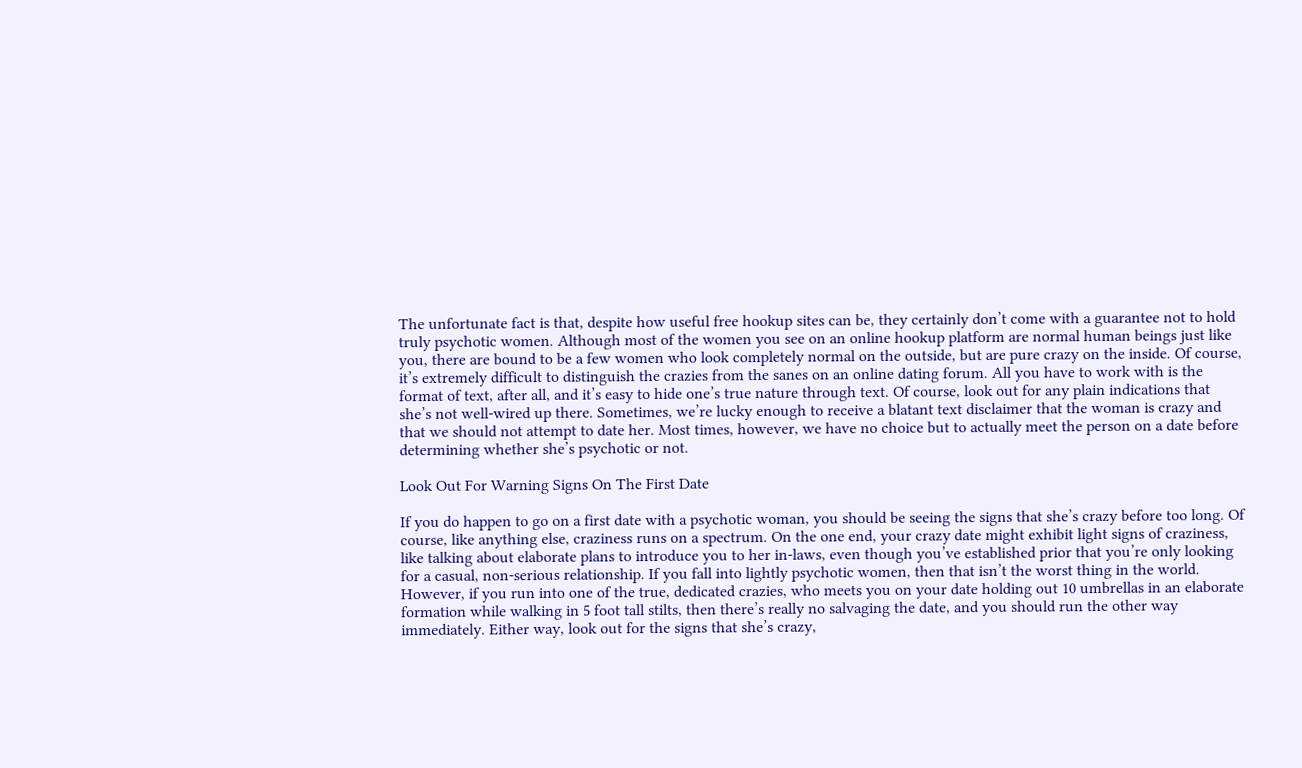The unfortunate fact is that, despite how useful free hookup sites can be, they certainly don’t come with a guarantee not to hold truly psychotic women. Although most of the women you see on an online hookup platform are normal human beings just like you, there are bound to be a few women who look completely normal on the outside, but are pure crazy on the inside. Of course, it’s extremely difficult to distinguish the crazies from the sanes on an online dating forum. All you have to work with is the format of text, after all, and it’s easy to hide one’s true nature through text. Of course, look out for any plain indications that she’s not well-wired up there. Sometimes, we’re lucky enough to receive a blatant text disclaimer that the woman is crazy and that we should not attempt to date her. Most times, however, we have no choice but to actually meet the person on a date before determining whether she’s psychotic or not.

Look Out For Warning Signs On The First Date

If you do happen to go on a first date with a psychotic woman, you should be seeing the signs that she’s crazy before too long. Of course, like anything else, craziness runs on a spectrum. On the one end, your crazy date might exhibit light signs of craziness, like talking about elaborate plans to introduce you to her in-laws, even though you’ve established prior that you’re only looking for a casual, non-serious relationship. If you fall into lightly psychotic women, then that isn’t the worst thing in the world. However, if you run into one of the true, dedicated crazies, who meets you on your date holding out 10 umbrellas in an elaborate formation while walking in 5 foot tall stilts, then there’s really no salvaging the date, and you should run the other way immediately. Either way, look out for the signs that she’s crazy,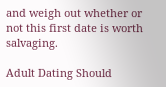and weigh out whether or not this first date is worth salvaging.

Adult Dating Should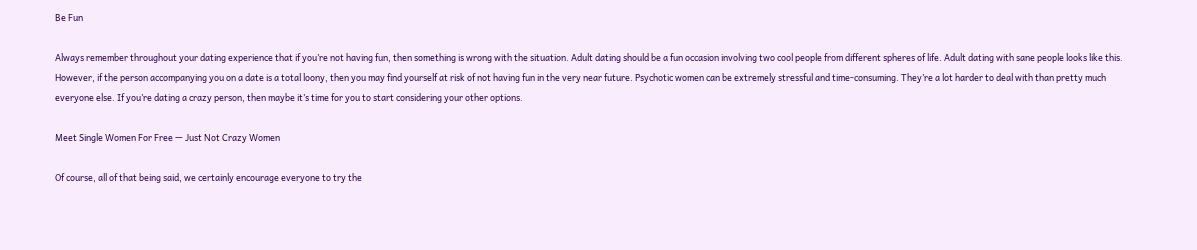Be Fun

Always remember throughout your dating experience that if you’re not having fun, then something is wrong with the situation. Adult dating should be a fun occasion involving two cool people from different spheres of life. Adult dating with sane people looks like this. However, if the person accompanying you on a date is a total loony, then you may find yourself at risk of not having fun in the very near future. Psychotic women can be extremely stressful and time-consuming. They’re a lot harder to deal with than pretty much everyone else. If you’re dating a crazy person, then maybe it’s time for you to start considering your other options.

Meet Single Women For Free — Just Not Crazy Women

Of course, all of that being said, we certainly encourage everyone to try the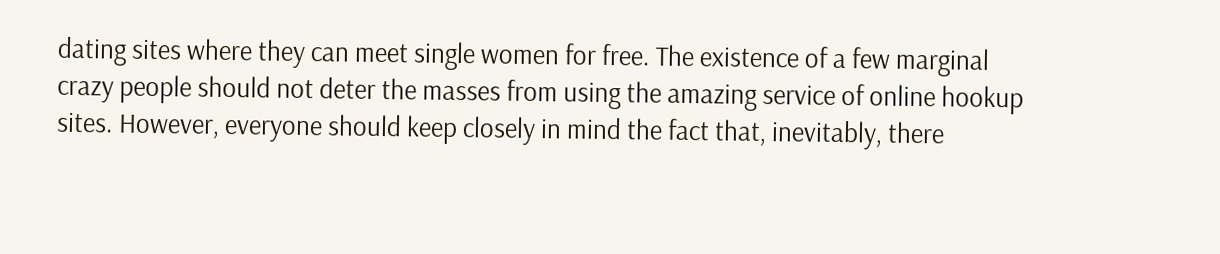dating sites where they can meet single women for free. The existence of a few marginal crazy people should not deter the masses from using the amazing service of online hookup sites. However, everyone should keep closely in mind the fact that, inevitably, there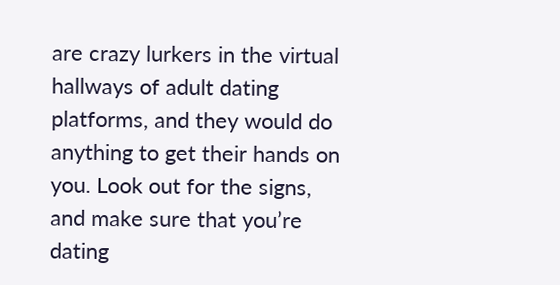are crazy lurkers in the virtual hallways of adult dating platforms, and they would do anything to get their hands on you. Look out for the signs, and make sure that you’re dating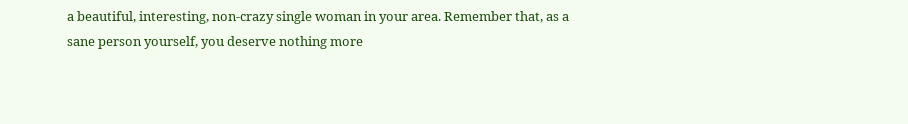a beautiful, interesting, non-crazy single woman in your area. Remember that, as a sane person yourself, you deserve nothing more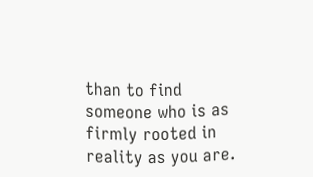than to find someone who is as firmly rooted in reality as you are.